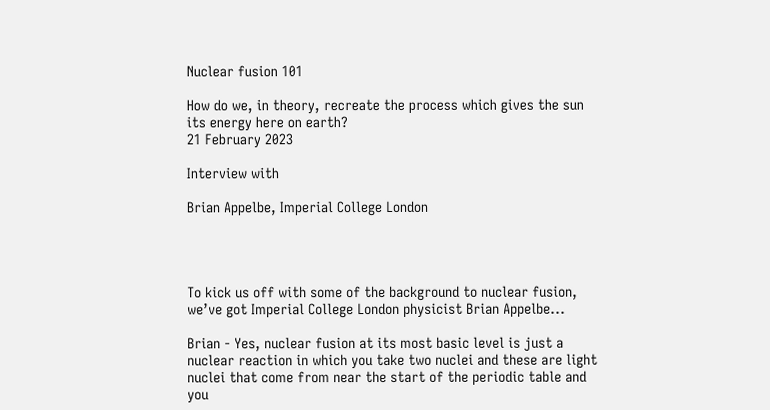Nuclear fusion 101

How do we, in theory, recreate the process which gives the sun its energy here on earth?
21 February 2023

Interview with

Brian Appelbe, Imperial College London




To kick us off with some of the background to nuclear fusion, we’ve got Imperial College London physicist Brian Appelbe...

Brian - Yes, nuclear fusion at its most basic level is just a nuclear reaction in which you take two nuclei and these are light nuclei that come from near the start of the periodic table and you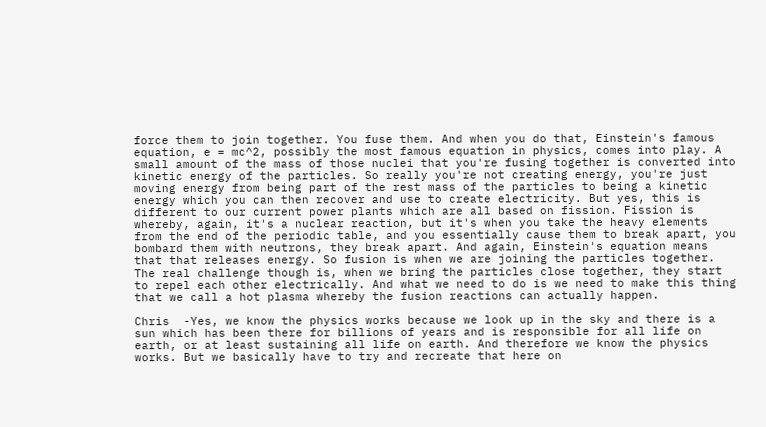force them to join together. You fuse them. And when you do that, Einstein's famous equation, e = mc^2, possibly the most famous equation in physics, comes into play. A small amount of the mass of those nuclei that you're fusing together is converted into kinetic energy of the particles. So really you're not creating energy, you're just moving energy from being part of the rest mass of the particles to being a kinetic energy which you can then recover and use to create electricity. But yes, this is different to our current power plants which are all based on fission. Fission is whereby, again, it's a nuclear reaction, but it's when you take the heavy elements from the end of the periodic table, and you essentially cause them to break apart, you bombard them with neutrons, they break apart. And again, Einstein's equation means that that releases energy. So fusion is when we are joining the particles together. The real challenge though is, when we bring the particles close together, they start to repel each other electrically. And what we need to do is we need to make this thing that we call a hot plasma whereby the fusion reactions can actually happen.

Chris  -Yes, we know the physics works because we look up in the sky and there is a sun which has been there for billions of years and is responsible for all life on earth, or at least sustaining all life on earth. And therefore we know the physics works. But we basically have to try and recreate that here on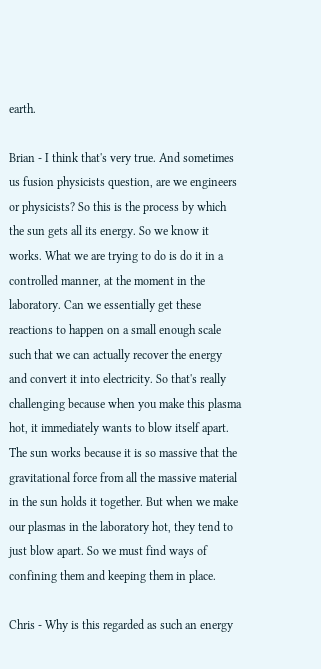earth.

Brian - I think that's very true. And sometimes us fusion physicists question, are we engineers or physicists? So this is the process by which the sun gets all its energy. So we know it works. What we are trying to do is do it in a controlled manner, at the moment in the laboratory. Can we essentially get these reactions to happen on a small enough scale such that we can actually recover the energy and convert it into electricity. So that's really challenging because when you make this plasma hot, it immediately wants to blow itself apart. The sun works because it is so massive that the gravitational force from all the massive material in the sun holds it together. But when we make our plasmas in the laboratory hot, they tend to just blow apart. So we must find ways of confining them and keeping them in place.

Chris - Why is this regarded as such an energy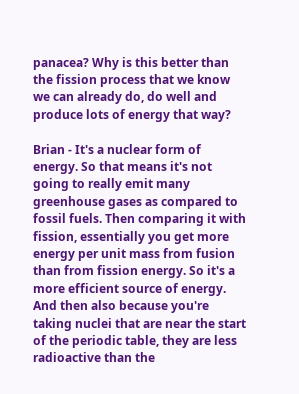panacea? Why is this better than the fission process that we know we can already do, do well and produce lots of energy that way?

Brian - It's a nuclear form of energy. So that means it's not going to really emit many greenhouse gases as compared to fossil fuels. Then comparing it with fission, essentially you get more energy per unit mass from fusion than from fission energy. So it's a more efficient source of energy. And then also because you're taking nuclei that are near the start of the periodic table, they are less radioactive than the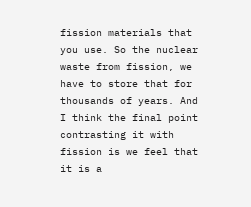fission materials that you use. So the nuclear waste from fission, we have to store that for thousands of years. And I think the final point contrasting it with fission is we feel that it is a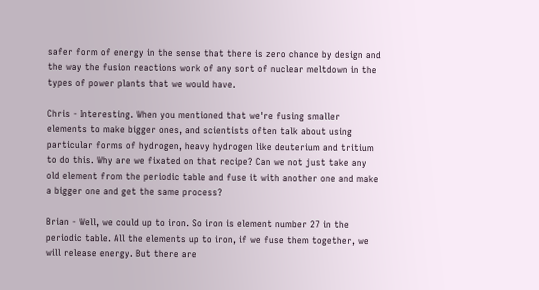safer form of energy in the sense that there is zero chance by design and the way the fusion reactions work of any sort of nuclear meltdown in the types of power plants that we would have.

Chris - Interesting. When you mentioned that we're fusing smaller elements to make bigger ones, and scientists often talk about using particular forms of hydrogen, heavy hydrogen like deuterium and tritium to do this. Why are we fixated on that recipe? Can we not just take any old element from the periodic table and fuse it with another one and make a bigger one and get the same process?

Brian - Well, we could up to iron. So iron is element number 27 in the periodic table. All the elements up to iron, if we fuse them together, we will release energy. But there are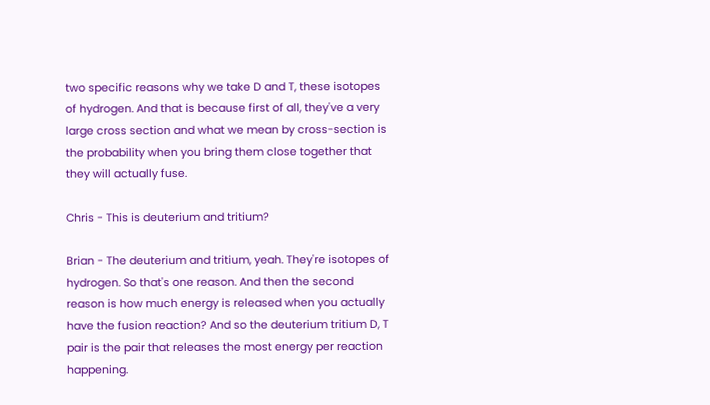two specific reasons why we take D and T, these isotopes of hydrogen. And that is because first of all, they've a very large cross section and what we mean by cross-section is the probability when you bring them close together that they will actually fuse.

Chris - This is deuterium and tritium?

Brian - The deuterium and tritium, yeah. They're isotopes of hydrogen. So that's one reason. And then the second reason is how much energy is released when you actually have the fusion reaction? And so the deuterium tritium D, T pair is the pair that releases the most energy per reaction happening.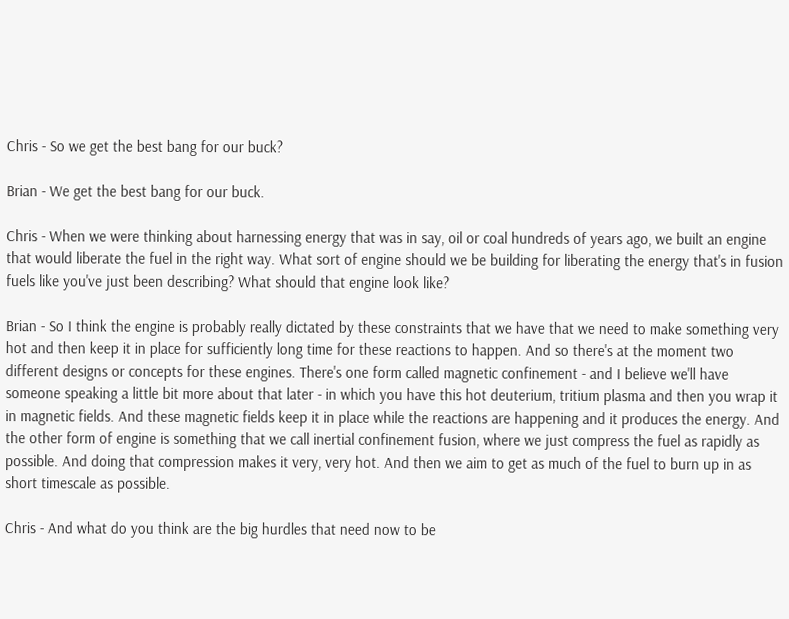Chris - So we get the best bang for our buck?

Brian - We get the best bang for our buck.

Chris - When we were thinking about harnessing energy that was in say, oil or coal hundreds of years ago, we built an engine that would liberate the fuel in the right way. What sort of engine should we be building for liberating the energy that's in fusion fuels like you've just been describing? What should that engine look like?

Brian - So I think the engine is probably really dictated by these constraints that we have that we need to make something very hot and then keep it in place for sufficiently long time for these reactions to happen. And so there's at the moment two different designs or concepts for these engines. There's one form called magnetic confinement - and I believe we'll have someone speaking a little bit more about that later - in which you have this hot deuterium, tritium plasma and then you wrap it in magnetic fields. And these magnetic fields keep it in place while the reactions are happening and it produces the energy. And the other form of engine is something that we call inertial confinement fusion, where we just compress the fuel as rapidly as possible. And doing that compression makes it very, very hot. And then we aim to get as much of the fuel to burn up in as short timescale as possible.

Chris - And what do you think are the big hurdles that need now to be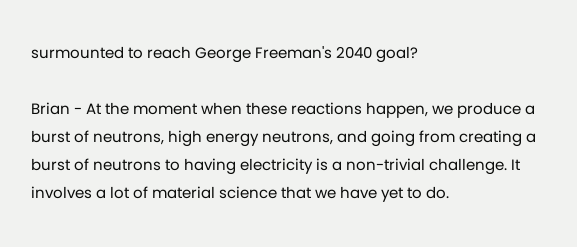surmounted to reach George Freeman's 2040 goal?

Brian - At the moment when these reactions happen, we produce a burst of neutrons, high energy neutrons, and going from creating a burst of neutrons to having electricity is a non-trivial challenge. It involves a lot of material science that we have yet to do.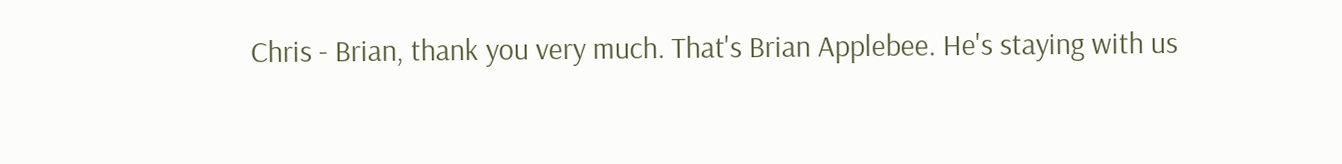Chris - Brian, thank you very much. That's Brian Applebee. He's staying with us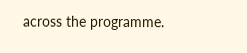across the programme.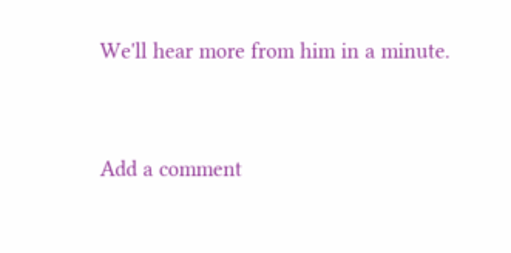We'll hear more from him in a minute.


Add a comment